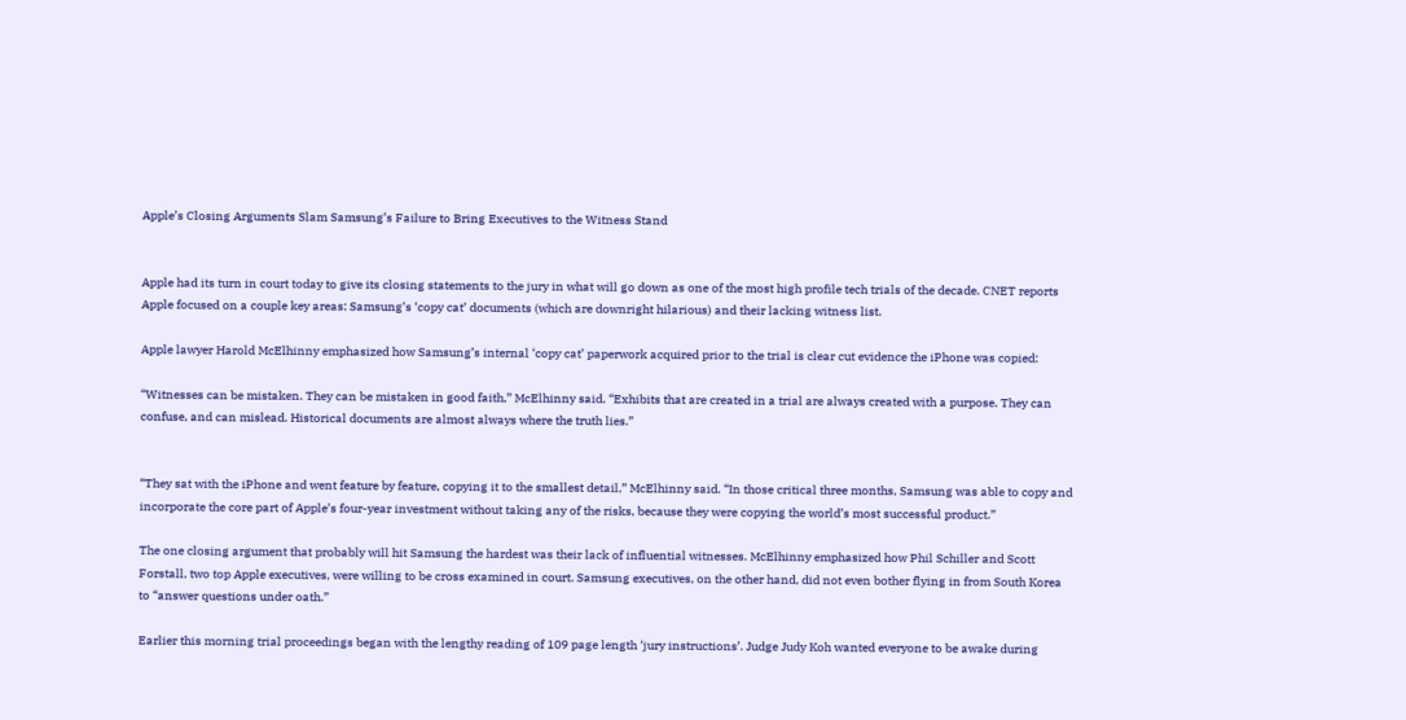Apple’s Closing Arguments Slam Samsung’s Failure to Bring Executives to the Witness Stand


Apple had its turn in court today to give its closing statements to the jury in what will go down as one of the most high profile tech trials of the decade. CNET reports Apple focused on a couple key areas: Samsung’s ‘copy cat’ documents (which are downright hilarious) and their lacking witness list.

Apple lawyer Harold McElhinny emphasized how Samsung’s internal ‘copy cat’ paperwork acquired prior to the trial is clear cut evidence the iPhone was copied:

“Witnesses can be mistaken. They can be mistaken in good faith,” McElhinny said. “Exhibits that are created in a trial are always created with a purpose. They can confuse, and can mislead. Historical documents are almost always where the truth lies.”


“They sat with the iPhone and went feature by feature, copying it to the smallest detail,” McElhinny said. “In those critical three months, Samsung was able to copy and incorporate the core part of Apple’s four-year investment without taking any of the risks, because they were copying the world’s most successful product.”

The one closing argument that probably will hit Samsung the hardest was their lack of influential witnesses. McElhinny emphasized how Phil Schiller and Scott Forstall, two top Apple executives, were willing to be cross examined in court. Samsung executives, on the other hand, did not even bother flying in from South Korea to “answer questions under oath.”

Earlier this morning trial proceedings began with the lengthy reading of 109 page length ‘jury instructions’. Judge Judy Koh wanted everyone to be awake during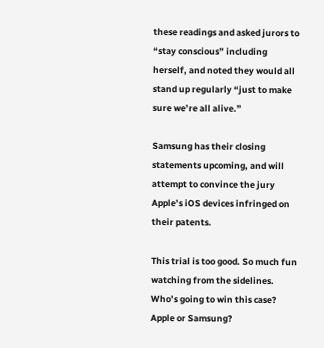these readings and asked jurors to “stay conscious” including herself, and noted they would all stand up regularly “just to make sure we’re all alive.”

Samsung has their closing statements upcoming, and will attempt to convince the jury Apple’s iOS devices infringed on their patents.

This trial is too good. So much fun watching from the sidelines. Who’s going to win this case? Apple or Samsung?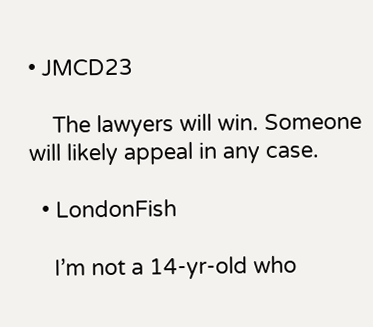• JMCD23

    The lawyers will win. Someone will likely appeal in any case.

  • LondonFish

    I’m not a 14-yr-old who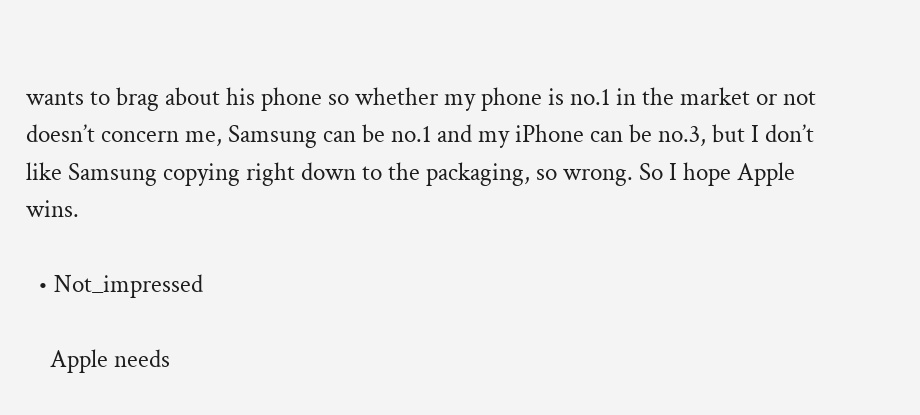wants to brag about his phone so whether my phone is no.1 in the market or not doesn’t concern me, Samsung can be no.1 and my iPhone can be no.3, but I don’t like Samsung copying right down to the packaging, so wrong. So I hope Apple wins.

  • Not_impressed

    Apple needs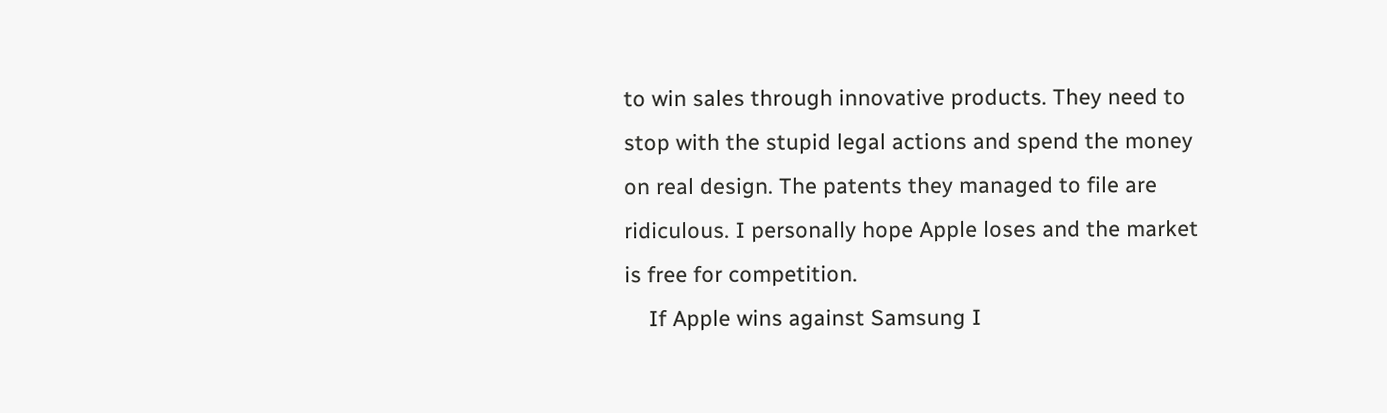to win sales through innovative products. They need to stop with the stupid legal actions and spend the money on real design. The patents they managed to file are ridiculous. I personally hope Apple loses and the market is free for competition.
    If Apple wins against Samsung I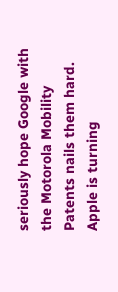seriously hope Google with the Motorola Mobility Patents nails them hard. Apple is turning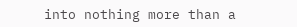into nothing more than a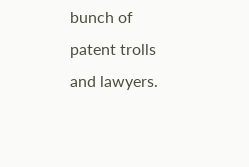bunch of patent trolls and lawyers.